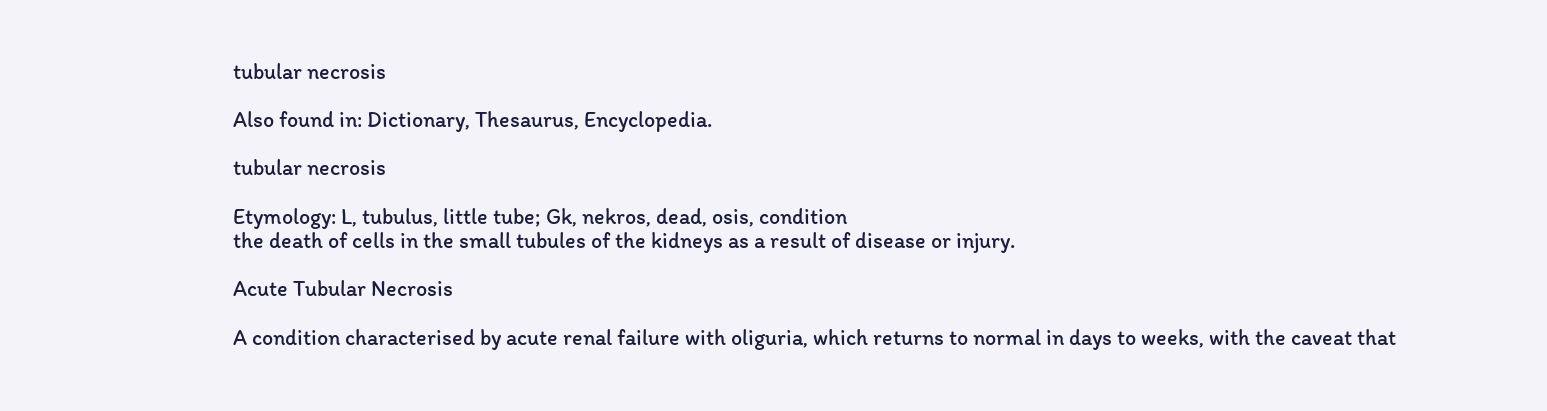tubular necrosis

Also found in: Dictionary, Thesaurus, Encyclopedia.

tubular necrosis

Etymology: L, tubulus, little tube; Gk, nekros, dead, osis, condition
the death of cells in the small tubules of the kidneys as a result of disease or injury.

Acute Tubular Necrosis

A condition characterised by acute renal failure with oliguria, which returns to normal in days to weeks, with the caveat that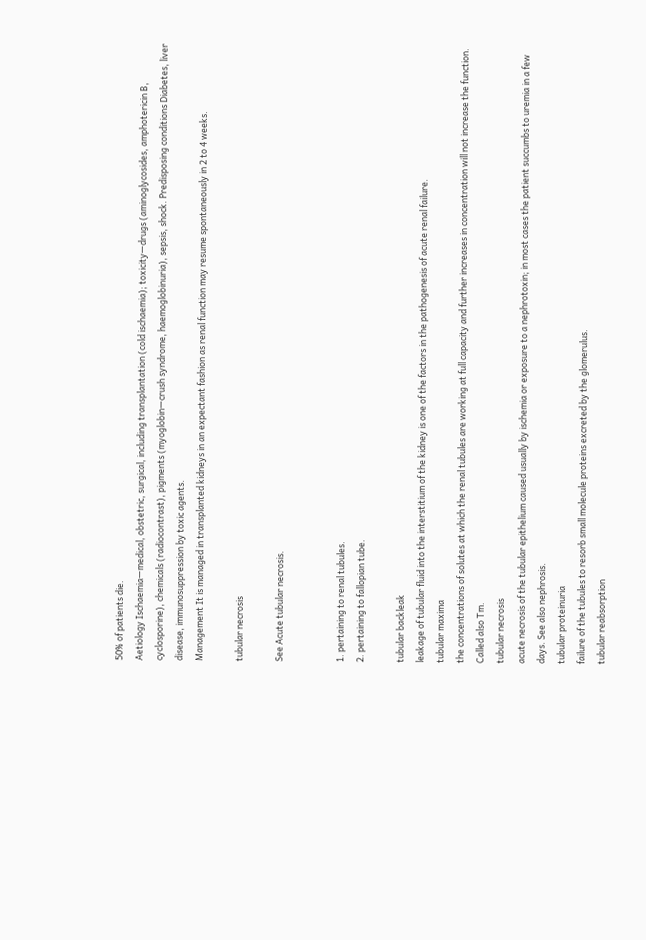50% of patients die.
Aetiology Ischaemia—medical, obstetric, surgical, including transplantation (cold ischaemia); toxicity—drugs (aminoglycosides, amphotericin B, cyclosporine), chemicals (radiocontrast), pigments (myoglobin—crush syndrome, haemoglobinuria), sepsis, shock. Predisposing conditions Diabetes, liver disease, immunosuppression by toxic agents.
Management It is managed in transplanted kidneys in an expectant fashion as renal function may resume spontaneously in 2 to 4 weeks.

tubular necrosis

See Acute tubular necrosis.


1. pertaining to renal tubules.
2. pertaining to fallopian tube.

tubular backleak
leakage of tubular fluid into the interstitium of the kidney is one of the factors in the pathogenesis of acute renal failure.
tubular maxima
the concentrations of solutes at which the renal tubules are working at full capacity and further increases in concentration will not increase the function. Called also Tm.
tubular necrosis
acute necrosis of the tubular epithelium caused usually by ischemia or exposure to a nephrotoxin; in most cases the patient succumbs to uremia in a few days. See also nephrosis.
tubular proteinuria
failure of the tubules to resorb small molecule proteins excreted by the glomerulus.
tubular reabsorption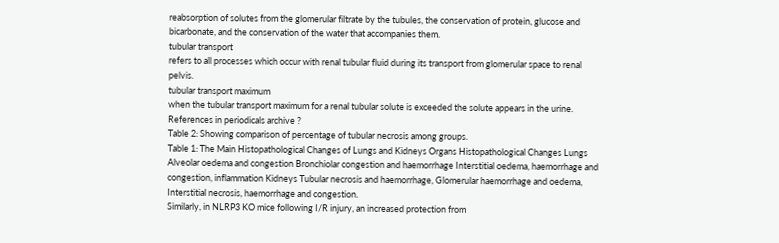reabsorption of solutes from the glomerular filtrate by the tubules, the conservation of protein, glucose and bicarbonate, and the conservation of the water that accompanies them.
tubular transport
refers to all processes which occur with renal tubular fluid during its transport from glomerular space to renal pelvis.
tubular transport maximum
when the tubular transport maximum for a renal tubular solute is exceeded the solute appears in the urine.
References in periodicals archive ?
Table 2: Showing comparison of percentage of tubular necrosis among groups.
Table 1: The Main Histopathological Changes of Lungs and Kidneys Organs Histopathological Changes Lungs Alveolar oedema and congestion Bronchiolar congestion and haemorrhage Interstitial oedema, haemorrhage and congestion, inflammation Kidneys Tubular necrosis and haemorrhage, Glomerular haemorrhage and oedema, Interstitial necrosis, haemorrhage and congestion.
Similarly, in NLRP3 KO mice following I/R injury, an increased protection from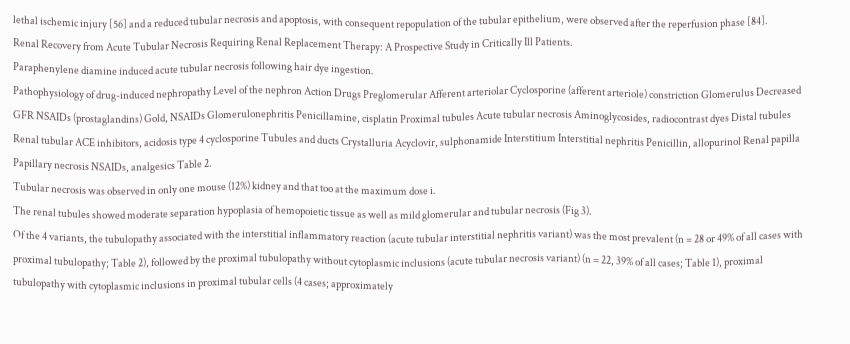lethal ischemic injury [56] and a reduced tubular necrosis and apoptosis, with consequent repopulation of the tubular epithelium, were observed after the reperfusion phase [84].
Renal Recovery from Acute Tubular Necrosis Requiring Renal Replacement Therapy: A Prospective Study in Critically Ill Patients.
Paraphenylene diamine induced acute tubular necrosis following hair dye ingestion.
Pathophysiology of drug-induced nephropathy Level of the nephron Action Drugs Preglomerular Afferent arteriolar Cyclosporine (afferent arteriole) constriction Glomerulus Decreased GFR NSAIDs (prostaglandins) Gold, NSAIDs Glomerulonephritis Penicillamine, cisplatin Proximal tubules Acute tubular necrosis Aminoglycosides, radiocontrast dyes Distal tubules Renal tubular ACE inhibitors, acidosis type 4 cyclosporine Tubules and ducts Crystalluria Acyclovir, sulphonamide Interstitium Interstitial nephritis Penicillin, allopurinol Renal papilla Papillary necrosis NSAIDs, analgesics Table 2.
Tubular necrosis was observed in only one mouse (12%) kidney and that too at the maximum dose i.
The renal tubules showed moderate separation hypoplasia of hemopoietic tissue as well as mild glomerular and tubular necrosis (Fig 3).
Of the 4 variants, the tubulopathy associated with the interstitial inflammatory reaction (acute tubular interstitial nephritis variant) was the most prevalent (n = 28 or 49% of all cases with proximal tubulopathy; Table 2), followed by the proximal tubulopathy without cytoplasmic inclusions (acute tubular necrosis variant) (n = 22, 39% of all cases; Table 1), proximal tubulopathy with cytoplasmic inclusions in proximal tubular cells (4 cases; approximately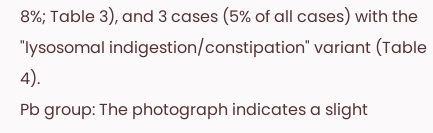8%; Table 3), and 3 cases (5% of all cases) with the "lysosomal indigestion/constipation" variant (Table 4).
Pb group: The photograph indicates a slight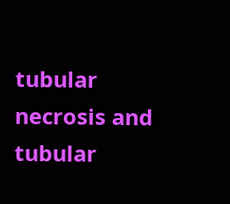tubular necrosis and tubular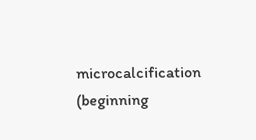microcalcification (beginning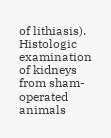of lithiasis).
Histologic examination of kidneys from sham-operated animals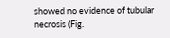showed no evidence of tubular necrosis (Fig.